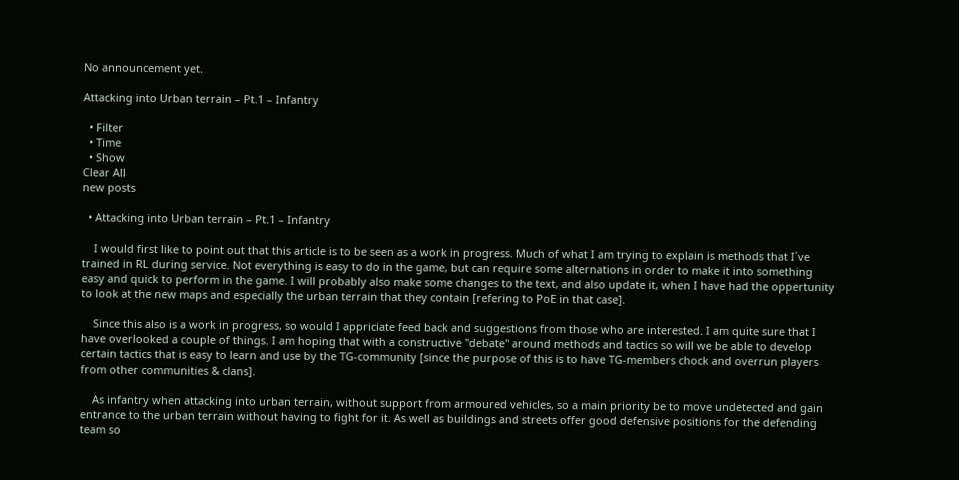No announcement yet.

Attacking into Urban terrain – Pt.1 – Infantry

  • Filter
  • Time
  • Show
Clear All
new posts

  • Attacking into Urban terrain – Pt.1 – Infantry

    I would first like to point out that this article is to be seen as a work in progress. Much of what I am trying to explain is methods that I´ve trained in RL during service. Not everything is easy to do in the game, but can require some alternations in order to make it into something easy and quick to perform in the game. I will probably also make some changes to the text, and also update it, when I have had the oppertunity to look at the new maps and especially the urban terrain that they contain [refering to PoE in that case].

    Since this also is a work in progress, so would I appriciate feed back and suggestions from those who are interested. I am quite sure that I have overlooked a couple of things. I am hoping that with a constructive "debate" around methods and tactics so will we be able to develop certain tactics that is easy to learn and use by the TG-community [since the purpose of this is to have TG-members chock and overrun players from other communities & clans].

    As infantry when attacking into urban terrain, without support from armoured vehicles, so a main priority be to move undetected and gain entrance to the urban terrain without having to fight for it. As well as buildings and streets offer good defensive positions for the defending team so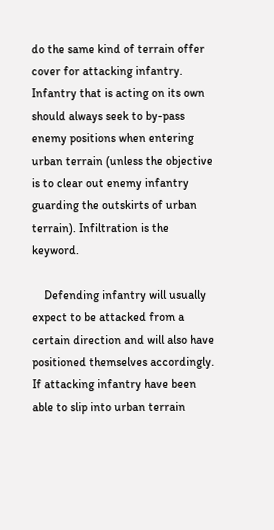do the same kind of terrain offer cover for attacking infantry. Infantry that is acting on its own should always seek to by-pass enemy positions when entering urban terrain (unless the objective is to clear out enemy infantry guarding the outskirts of urban terrain). Infiltration is the keyword.

    Defending infantry will usually expect to be attacked from a certain direction and will also have positioned themselves accordingly. If attacking infantry have been able to slip into urban terrain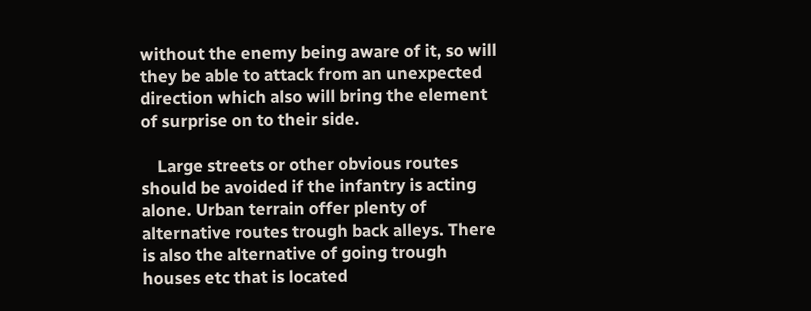without the enemy being aware of it, so will they be able to attack from an unexpected direction which also will bring the element of surprise on to their side.

    Large streets or other obvious routes should be avoided if the infantry is acting alone. Urban terrain offer plenty of alternative routes trough back alleys. There is also the alternative of going trough houses etc that is located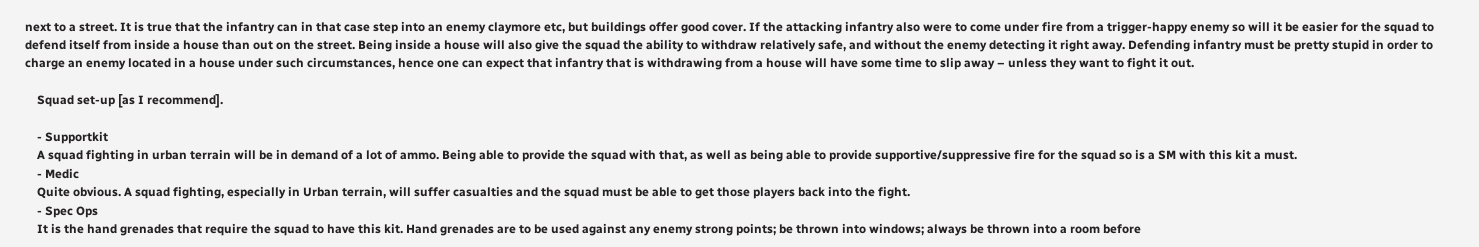next to a street. It is true that the infantry can in that case step into an enemy claymore etc, but buildings offer good cover. If the attacking infantry also were to come under fire from a trigger-happy enemy so will it be easier for the squad to defend itself from inside a house than out on the street. Being inside a house will also give the squad the ability to withdraw relatively safe, and without the enemy detecting it right away. Defending infantry must be pretty stupid in order to charge an enemy located in a house under such circumstances, hence one can expect that infantry that is withdrawing from a house will have some time to slip away – unless they want to fight it out.

    Squad set-up [as I recommend].

    - Supportkit
    A squad fighting in urban terrain will be in demand of a lot of ammo. Being able to provide the squad with that, as well as being able to provide supportive/suppressive fire for the squad so is a SM with this kit a must.
    - Medic
    Quite obvious. A squad fighting, especially in Urban terrain, will suffer casualties and the squad must be able to get those players back into the fight.
    - Spec Ops
    It is the hand grenades that require the squad to have this kit. Hand grenades are to be used against any enemy strong points; be thrown into windows; always be thrown into a room before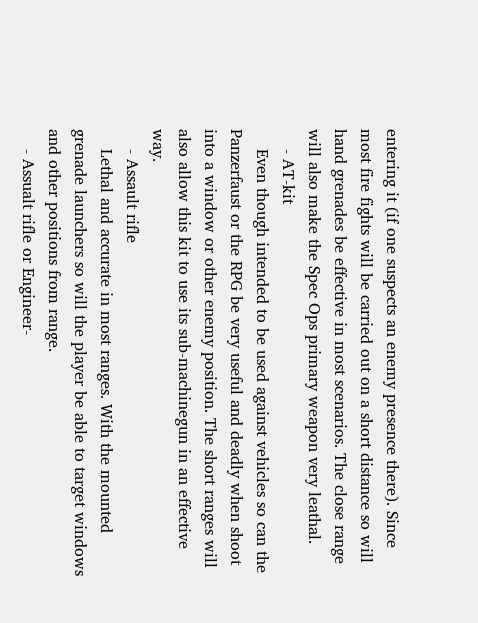entering it (if one suspects an enemy presence there). Since most fire fights will be carried out on a short distance so will hand grenades be effective in most scenarios. The close range will also make the Spec Ops primary weapon very leathal.
    - AT-kit
    Even though intended to be used against vehicles so can the Panzerfaust or the RPG be very useful and deadly when shoot into a window or other enemy position. The short ranges will also allow this kit to use its sub-machinegun in an effective way.
    - Assault rifle
    Lethal and accurate in most ranges. With the mounted grenade launchers so will the player be able to target windows and other positions from range.
    - Assualt rifle or Engineer-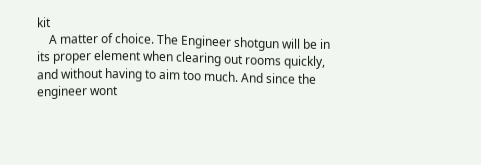kit
    A matter of choice. The Engineer shotgun will be in its proper element when clearing out rooms quickly, and without having to aim too much. And since the engineer wont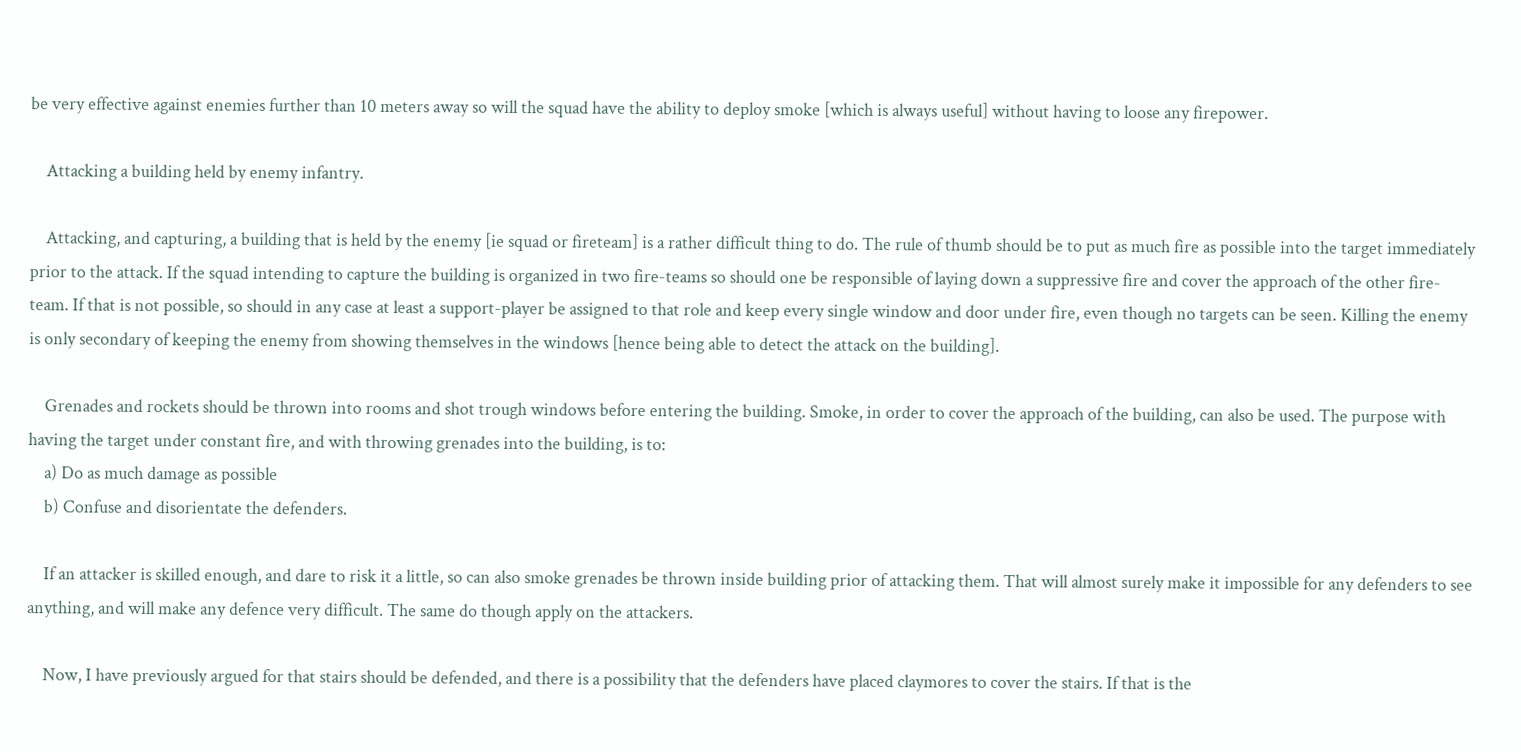be very effective against enemies further than 10 meters away so will the squad have the ability to deploy smoke [which is always useful] without having to loose any firepower.

    Attacking a building held by enemy infantry.

    Attacking, and capturing, a building that is held by the enemy [ie squad or fireteam] is a rather difficult thing to do. The rule of thumb should be to put as much fire as possible into the target immediately prior to the attack. If the squad intending to capture the building is organized in two fire-teams so should one be responsible of laying down a suppressive fire and cover the approach of the other fire-team. If that is not possible, so should in any case at least a support-player be assigned to that role and keep every single window and door under fire, even though no targets can be seen. Killing the enemy is only secondary of keeping the enemy from showing themselves in the windows [hence being able to detect the attack on the building].

    Grenades and rockets should be thrown into rooms and shot trough windows before entering the building. Smoke, in order to cover the approach of the building, can also be used. The purpose with having the target under constant fire, and with throwing grenades into the building, is to:
    a) Do as much damage as possible
    b) Confuse and disorientate the defenders.

    If an attacker is skilled enough, and dare to risk it a little, so can also smoke grenades be thrown inside building prior of attacking them. That will almost surely make it impossible for any defenders to see anything, and will make any defence very difficult. The same do though apply on the attackers.

    Now, I have previously argued for that stairs should be defended, and there is a possibility that the defenders have placed claymores to cover the stairs. If that is the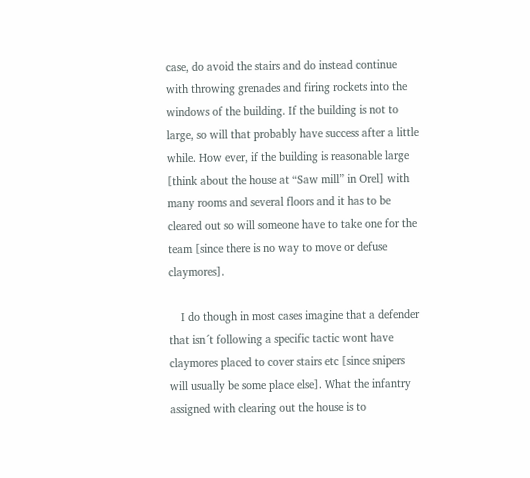case, do avoid the stairs and do instead continue with throwing grenades and firing rockets into the windows of the building. If the building is not to large, so will that probably have success after a little while. How ever, if the building is reasonable large [think about the house at “Saw mill” in Orel] with many rooms and several floors and it has to be cleared out so will someone have to take one for the team [since there is no way to move or defuse claymores].

    I do though in most cases imagine that a defender that isn´t following a specific tactic wont have claymores placed to cover stairs etc [since snipers will usually be some place else]. What the infantry assigned with clearing out the house is to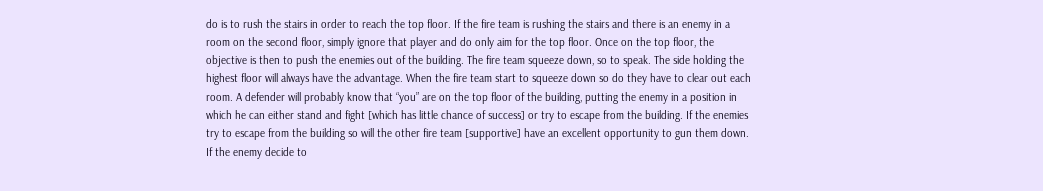do is to rush the stairs in order to reach the top floor. If the fire team is rushing the stairs and there is an enemy in a room on the second floor, simply ignore that player and do only aim for the top floor. Once on the top floor, the objective is then to push the enemies out of the building. The fire team squeeze down, so to speak. The side holding the highest floor will always have the advantage. When the fire team start to squeeze down so do they have to clear out each room. A defender will probably know that “you” are on the top floor of the building, putting the enemy in a position in which he can either stand and fight [which has little chance of success] or try to escape from the building. If the enemies try to escape from the building so will the other fire team [supportive] have an excellent opportunity to gun them down. If the enemy decide to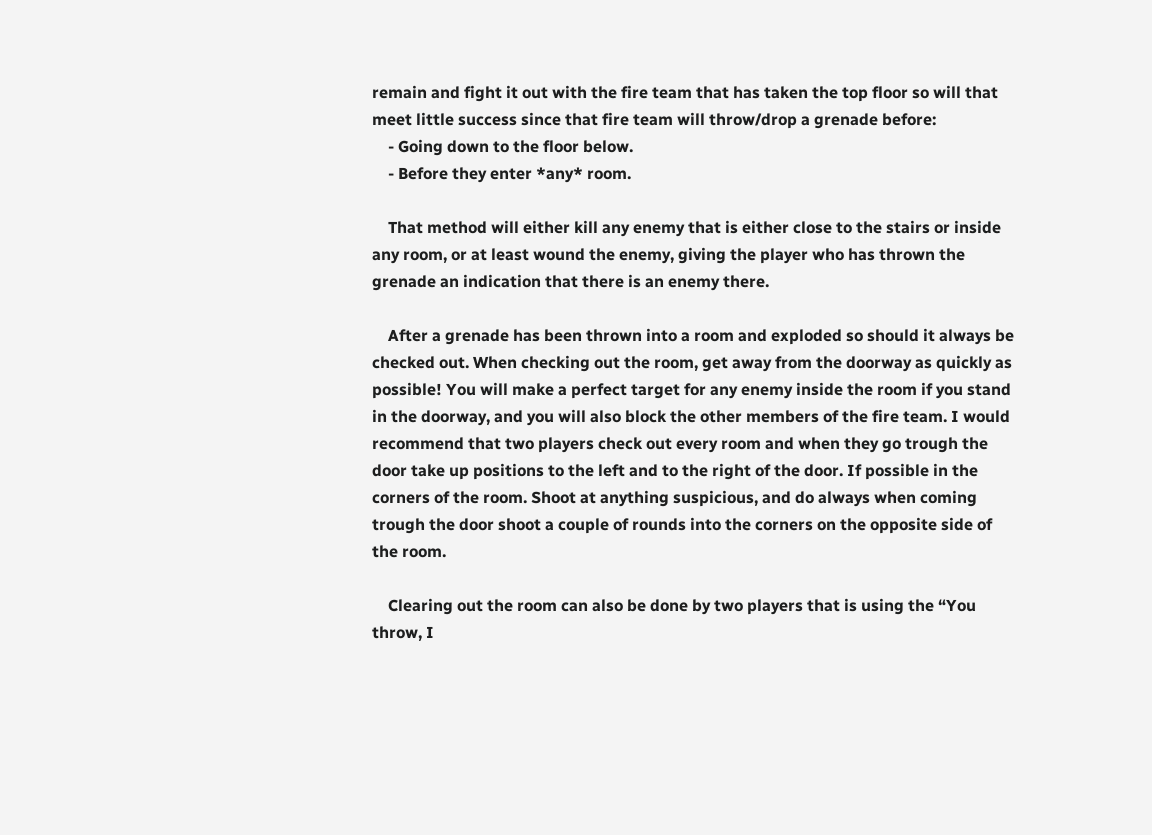remain and fight it out with the fire team that has taken the top floor so will that meet little success since that fire team will throw/drop a grenade before:
    - Going down to the floor below.
    - Before they enter *any* room.

    That method will either kill any enemy that is either close to the stairs or inside any room, or at least wound the enemy, giving the player who has thrown the grenade an indication that there is an enemy there.

    After a grenade has been thrown into a room and exploded so should it always be checked out. When checking out the room, get away from the doorway as quickly as possible! You will make a perfect target for any enemy inside the room if you stand in the doorway, and you will also block the other members of the fire team. I would recommend that two players check out every room and when they go trough the door take up positions to the left and to the right of the door. If possible in the corners of the room. Shoot at anything suspicious, and do always when coming trough the door shoot a couple of rounds into the corners on the opposite side of the room.

    Clearing out the room can also be done by two players that is using the “You throw, I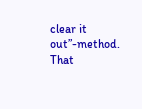clear it out”-method. That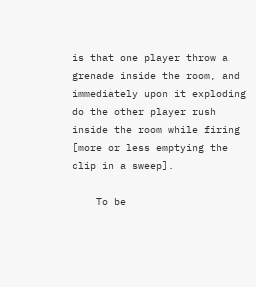is that one player throw a grenade inside the room, and immediately upon it exploding do the other player rush inside the room while firing [more or less emptying the clip in a sweep].

    To be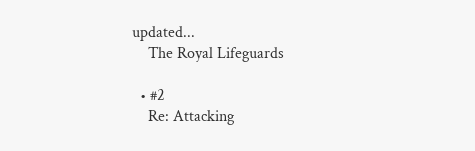updated...
    The Royal Lifeguards

  • #2
    Re: Attacking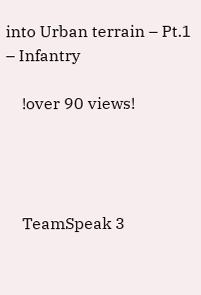into Urban terrain – Pt.1 – Infantry

    !over 90 views!




    TeamSpeak 3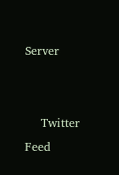Server


    Twitter Feed